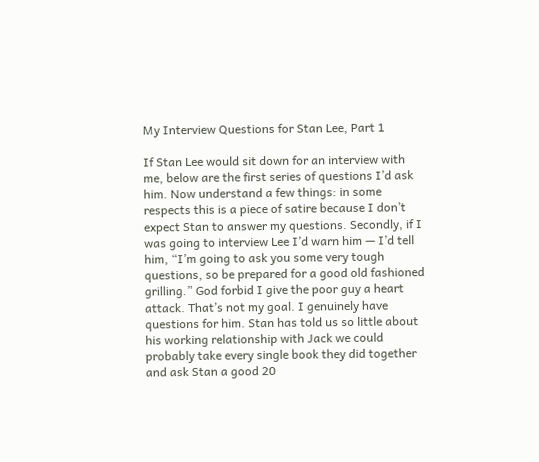My Interview Questions for Stan Lee, Part 1

If Stan Lee would sit down for an interview with me, below are the first series of questions I’d ask him. Now understand a few things: in some respects this is a piece of satire because I don’t expect Stan to answer my questions. Secondly, if I was going to interview Lee I’d warn him — I’d tell him, “I’m going to ask you some very tough questions, so be prepared for a good old fashioned grilling.” God forbid I give the poor guy a heart attack. That’s not my goal. I genuinely have questions for him. Stan has told us so little about his working relationship with Jack we could probably take every single book they did together and ask Stan a good 20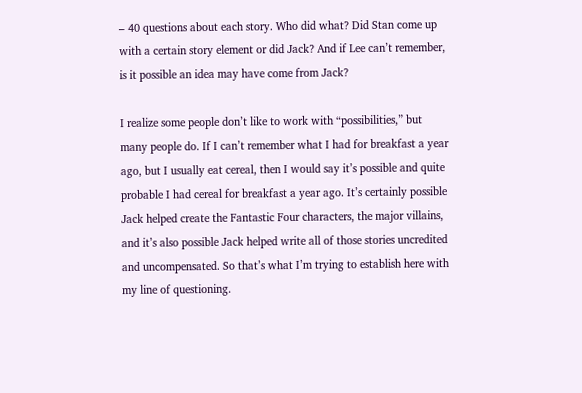– 40 questions about each story. Who did what? Did Stan come up with a certain story element or did Jack? And if Lee can’t remember, is it possible an idea may have come from Jack?

I realize some people don’t like to work with “possibilities,” but many people do. If I can’t remember what I had for breakfast a year ago, but I usually eat cereal, then I would say it’s possible and quite probable I had cereal for breakfast a year ago. It’s certainly possible Jack helped create the Fantastic Four characters, the major villains, and it’s also possible Jack helped write all of those stories uncredited and uncompensated. So that’s what I’m trying to establish here with my line of questioning.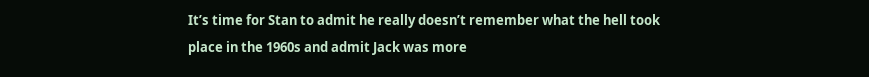It’s time for Stan to admit he really doesn’t remember what the hell took place in the 1960s and admit Jack was more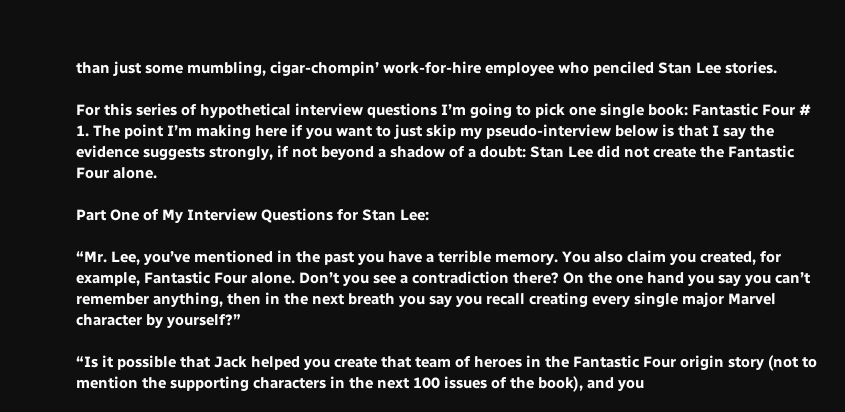than just some mumbling, cigar-chompin’ work-for-hire employee who penciled Stan Lee stories.

For this series of hypothetical interview questions I’m going to pick one single book: Fantastic Four # 1. The point I’m making here if you want to just skip my pseudo-interview below is that I say the evidence suggests strongly, if not beyond a shadow of a doubt: Stan Lee did not create the Fantastic Four alone.

Part One of My Interview Questions for Stan Lee:

“Mr. Lee, you’ve mentioned in the past you have a terrible memory. You also claim you created, for example, Fantastic Four alone. Don’t you see a contradiction there? On the one hand you say you can’t remember anything, then in the next breath you say you recall creating every single major Marvel character by yourself?”

“Is it possible that Jack helped you create that team of heroes in the Fantastic Four origin story (not to mention the supporting characters in the next 100 issues of the book), and you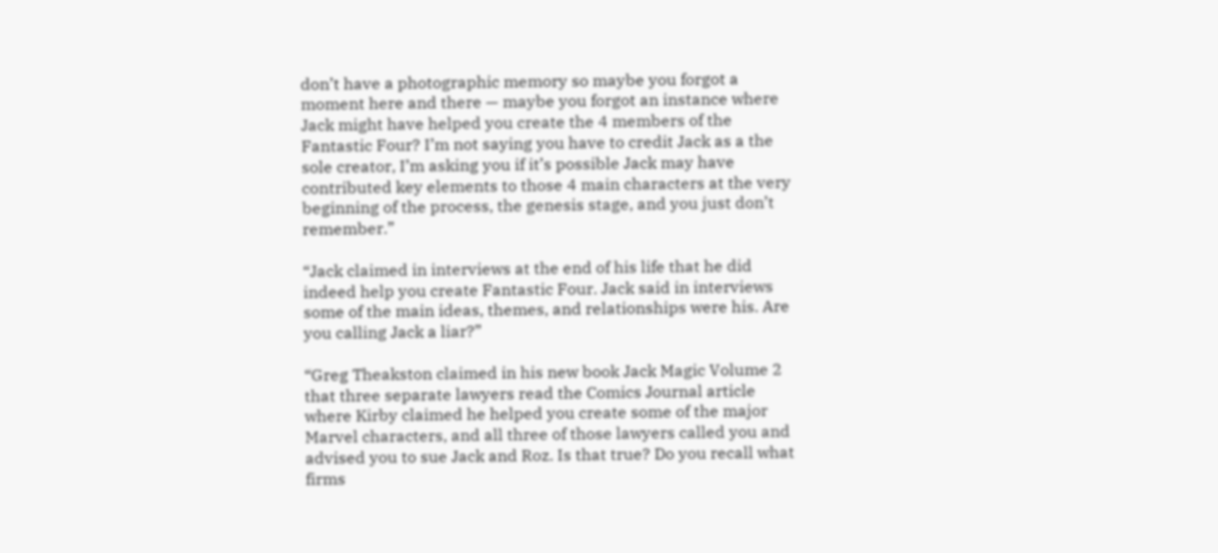don’t have a photographic memory so maybe you forgot a moment here and there — maybe you forgot an instance where Jack might have helped you create the 4 members of the Fantastic Four? I’m not saying you have to credit Jack as a the sole creator, I’m asking you if it’s possible Jack may have contributed key elements to those 4 main characters at the very beginning of the process, the genesis stage, and you just don’t remember.”

“Jack claimed in interviews at the end of his life that he did indeed help you create Fantastic Four. Jack said in interviews some of the main ideas, themes, and relationships were his. Are you calling Jack a liar?”

“Greg Theakston claimed in his new book Jack Magic Volume 2 that three separate lawyers read the Comics Journal article where Kirby claimed he helped you create some of the major Marvel characters, and all three of those lawyers called you and advised you to sue Jack and Roz. Is that true? Do you recall what firms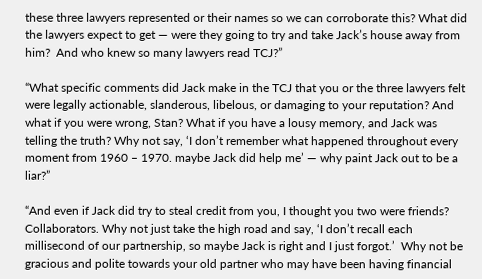these three lawyers represented or their names so we can corroborate this? What did the lawyers expect to get — were they going to try and take Jack’s house away from him?  And who knew so many lawyers read TCJ?”

“What specific comments did Jack make in the TCJ that you or the three lawyers felt were legally actionable, slanderous, libelous, or damaging to your reputation? And what if you were wrong, Stan? What if you have a lousy memory, and Jack was telling the truth? Why not say, ‘I don’t remember what happened throughout every moment from 1960 – 1970. maybe Jack did help me’ — why paint Jack out to be a liar?”

“And even if Jack did try to steal credit from you, I thought you two were friends? Collaborators. Why not just take the high road and say, ‘I don’t recall each millisecond of our partnership, so maybe Jack is right and I just forgot.’  Why not be gracious and polite towards your old partner who may have been having financial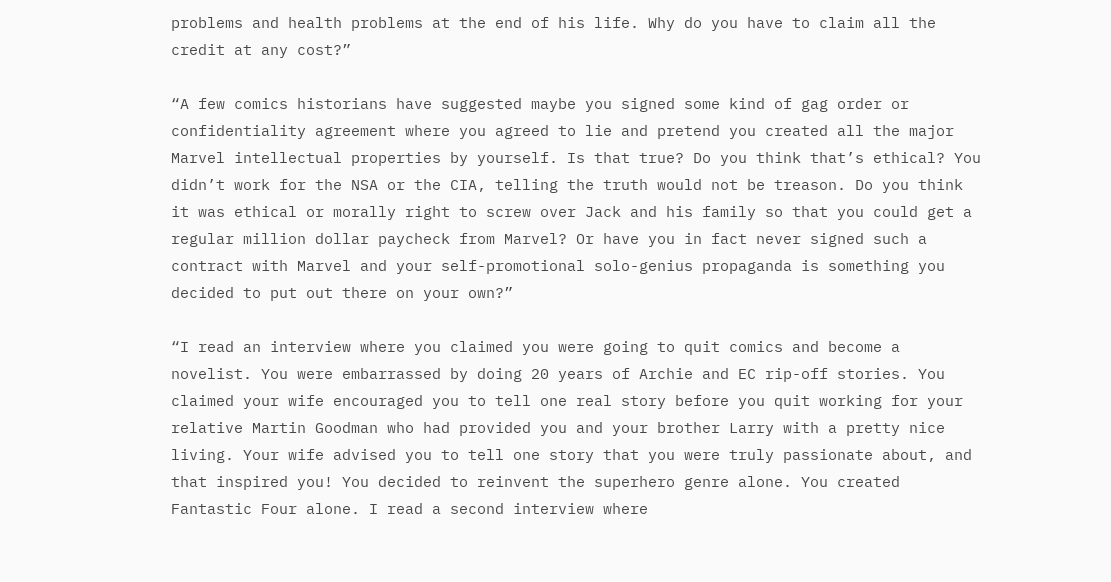problems and health problems at the end of his life. Why do you have to claim all the credit at any cost?”

“A few comics historians have suggested maybe you signed some kind of gag order or confidentiality agreement where you agreed to lie and pretend you created all the major Marvel intellectual properties by yourself. Is that true? Do you think that’s ethical? You didn’t work for the NSA or the CIA, telling the truth would not be treason. Do you think it was ethical or morally right to screw over Jack and his family so that you could get a regular million dollar paycheck from Marvel? Or have you in fact never signed such a contract with Marvel and your self-promotional solo-genius propaganda is something you decided to put out there on your own?”

“I read an interview where you claimed you were going to quit comics and become a novelist. You were embarrassed by doing 20 years of Archie and EC rip-off stories. You claimed your wife encouraged you to tell one real story before you quit working for your relative Martin Goodman who had provided you and your brother Larry with a pretty nice living. Your wife advised you to tell one story that you were truly passionate about, and that inspired you! You decided to reinvent the superhero genre alone. You created Fantastic Four alone. I read a second interview where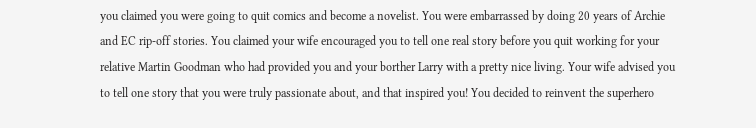you claimed you were going to quit comics and become a novelist. You were embarrassed by doing 20 years of Archie and EC rip-off stories. You claimed your wife encouraged you to tell one real story before you quit working for your relative Martin Goodman who had provided you and your borther Larry with a pretty nice living. Your wife advised you to tell one story that you were truly passionate about, and that inspired you! You decided to reinvent the superhero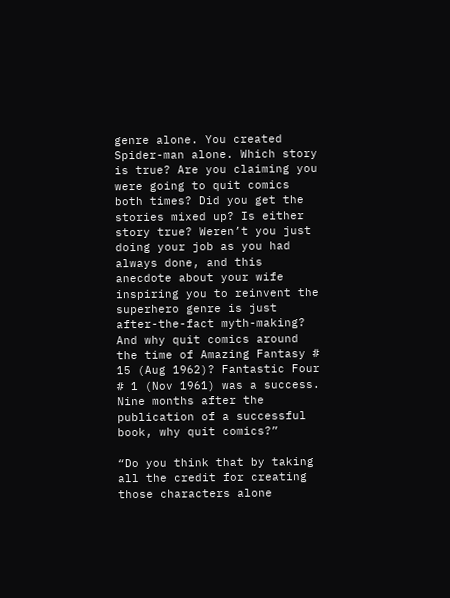genre alone. You created Spider-man alone. Which story is true? Are you claiming you were going to quit comics both times? Did you get the stories mixed up? Is either story true? Weren’t you just doing your job as you had always done, and this anecdote about your wife inspiring you to reinvent the superhero genre is just after-the-fact myth-making? And why quit comics around the time of Amazing Fantasy # 15 (Aug 1962)? Fantastic Four # 1 (Nov 1961) was a success. Nine months after the publication of a successful book, why quit comics?”

“Do you think that by taking all the credit for creating those characters alone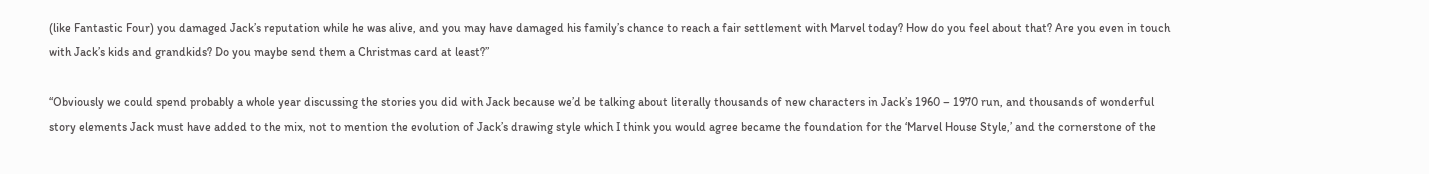(like Fantastic Four) you damaged Jack’s reputation while he was alive, and you may have damaged his family’s chance to reach a fair settlement with Marvel today? How do you feel about that? Are you even in touch with Jack’s kids and grandkids? Do you maybe send them a Christmas card at least?”

“Obviously we could spend probably a whole year discussing the stories you did with Jack because we’d be talking about literally thousands of new characters in Jack’s 1960 – 1970 run, and thousands of wonderful story elements Jack must have added to the mix, not to mention the evolution of Jack’s drawing style which I think you would agree became the foundation for the ‘Marvel House Style,’ and the cornerstone of the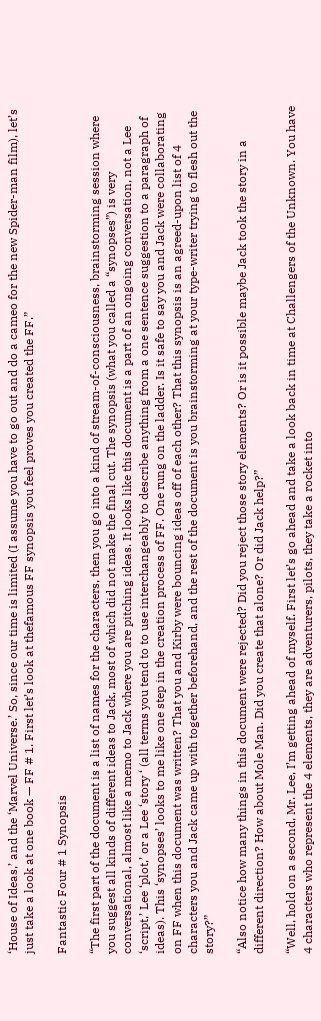‘House of Ideas,’ and the ‘Marvel Universe.’ So, since our time is limited (I assume you have to go out and do a cameo for the new Spider-man film), let’s just take a look at one book — FF # 1. First let’s look at thefamous FF synopsis you feel proves you created the FF.”

Fantastic Four # 1 Synopsis

“The first part of the document is a list of names for the characters, then you go into a kind of stream-of-consciousness, brainstorming session where you suggest all kinds of different ideas to Jack, most of which did not make the final cut. The synopsis (what you called a “synopses”) is very conversational, almost like a memo to Jack where you are pitching ideas. It looks like this document is a part of an ongoing conversation, not a Lee ‘script,’ Lee ‘plot,’ or a Lee ‘story ‘ (all terms you tend to to use interchangeably to describe anything from a one sentence suggestion to a paragraph of ideas). This ‘synopses’ looks to me like one step in the creation process of FF. One rung on the ladder. Is it safe to say you and Jack were collaborating on FF when this document was written? That you and Kirby were bouncing ideas off of each other? That this synopsis is an agreed-upon list of 4 characters you and Jack came up with together beforehand, and the rest of the document is you brainstorming at your type-writer trying to flesh out the story?”

“Also notice how many things in this document were rejected? Did you reject those story elements? Or is it possible maybe Jack took the story in a different direction? How about Mole Man. Did you create that alone? Or did Jack help?”

“Well, hold on a second, Mr. Lee, I’m getting ahead of myself. First let’s go ahead and take a look back in time at Challengers of the Unknown. You have 4 characters who represent the 4 elements, they are adventurers, pilots, they take a rocket into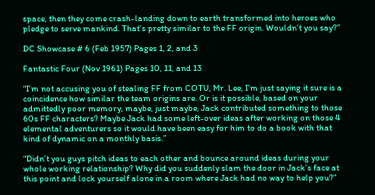space, then they come crash-landing down to earth transformed into heroes who pledge to serve mankind. That’s pretty similar to the FF origin. Wouldn’t you say?”

DC Showcase # 6 (Feb 1957) Pages 1, 2, and 3

Fantastic Four (Nov 1961) Pages 10, 11, and 13

“I’m not accusing you of stealing FF from COTU, Mr. Lee, I’m just saying it sure is a coincidence how similar the team origins are. Or is it possible, based on your admittedly poor memory, maybe, just maybe, Jack contributed something to those 60s FF characters? Maybe Jack had some left-over ideas after working on those 4 elemental adventurers so it would have been easy for him to do a book with that kind of dynamic on a monthly basis.”

“Didn’t you guys pitch ideas to each other and bounce around ideas during your whole working relationship? Why did you suddenly slam the door in Jack’s face at this point and lock yourself alone in a room where Jack had no way to help you?”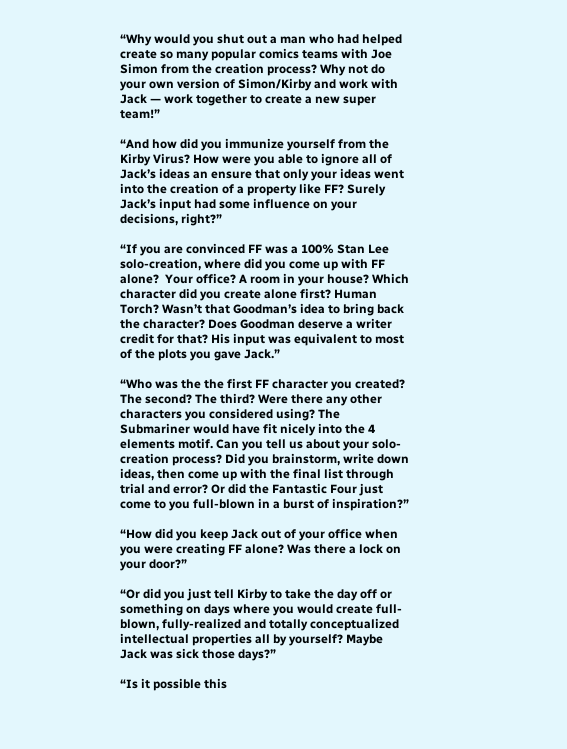“Why would you shut out a man who had helped create so many popular comics teams with Joe Simon from the creation process? Why not do your own version of Simon/Kirby and work with Jack — work together to create a new super team!”

“And how did you immunize yourself from the Kirby Virus? How were you able to ignore all of Jack’s ideas an ensure that only your ideas went into the creation of a property like FF? Surely Jack’s input had some influence on your decisions, right?”

“If you are convinced FF was a 100% Stan Lee solo-creation, where did you come up with FF alone?  Your office? A room in your house? Which character did you create alone first? Human Torch? Wasn’t that Goodman’s idea to bring back the character? Does Goodman deserve a writer credit for that? His input was equivalent to most of the plots you gave Jack.”

“Who was the the first FF character you created? The second? The third? Were there any other characters you considered using? The Submariner would have fit nicely into the 4 elements motif. Can you tell us about your solo-creation process? Did you brainstorm, write down ideas, then come up with the final list through trial and error? Or did the Fantastic Four just come to you full-blown in a burst of inspiration?”

“How did you keep Jack out of your office when you were creating FF alone? Was there a lock on your door?”

“Or did you just tell Kirby to take the day off or something on days where you would create full-blown, fully-realized and totally conceptualized intellectual properties all by yourself? Maybe Jack was sick those days?”

“Is it possible this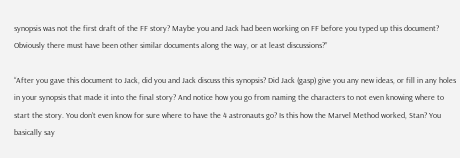synopsis was not the first draft of the FF story? Maybe you and Jack had been working on FF before you typed up this document? Obviously there must have been other similar documents along the way, or at least discussions?”

“After you gave this document to Jack, did you and Jack discuss this synopsis? Did Jack (gasp) give you any new ideas, or fill in any holes in your synopsis that made it into the final story? And notice how you go from naming the characters to not even knowing where to start the story. You don’t even know for sure where to have the 4 astronauts go? Is this how the Marvel Method worked, Stan? You basically say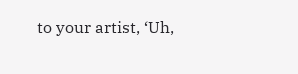to your artist, ‘Uh,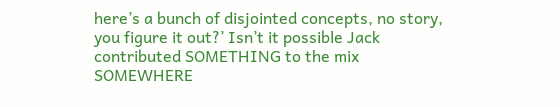here’s a bunch of disjointed concepts, no story, you figure it out?’ Isn’t it possible Jack contributed SOMETHING to the mix SOMEWHERE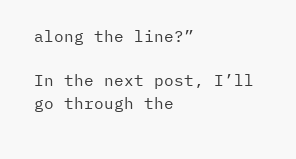along the line?”

In the next post, I’ll go through the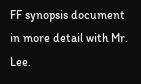FF synopsis document in more detail with Mr. Lee.